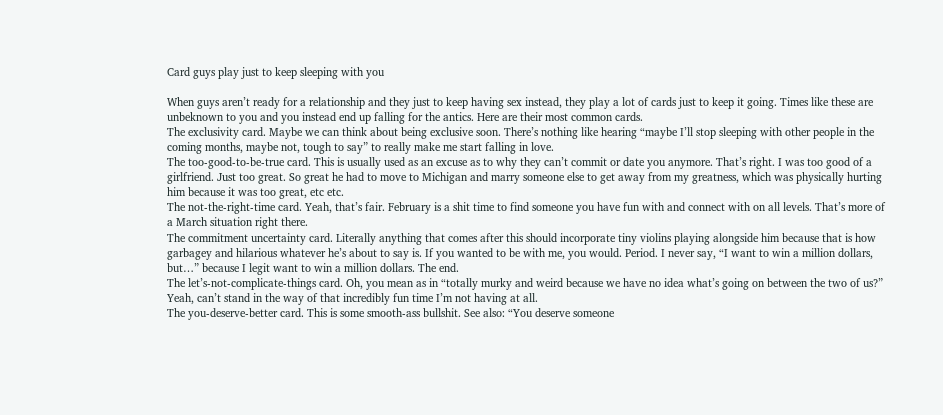Card guys play just to keep sleeping with you

When guys aren’t ready for a relationship and they just to keep having sex instead, they play a lot of cards just to keep it going. Times like these are unbeknown to you and you instead end up falling for the antics. Here are their most common cards.
The exclusivity card. Maybe we can think about being exclusive soon. There’s nothing like hearing “maybe I’ll stop sleeping with other people in the coming months, maybe not, tough to say” to really make me start falling in love.
The too-good-to-be-true card. This is usually used as an excuse as to why they can’t commit or date you anymore. That’s right. I was too good of a girlfriend. Just too great. So great he had to move to Michigan and marry someone else to get away from my greatness, which was physically hurting him because it was too great, etc etc.
The not-the-right-time card. Yeah, that’s fair. February is a shit time to find someone you have fun with and connect with on all levels. That’s more of a March situation right there.
The commitment uncertainty card. Literally anything that comes after this should incorporate tiny violins playing alongside him because that is how garbagey and hilarious whatever he’s about to say is. If you wanted to be with me, you would. Period. I never say, “I want to win a million dollars, but…” because I legit want to win a million dollars. The end.
The let’s-not-complicate-things card. Oh, you mean as in “totally murky and weird because we have no idea what’s going on between the two of us?” Yeah, can’t stand in the way of that incredibly fun time I’m not having at all.
The you-deserve-better card. This is some smooth-ass bullshit. See also: “You deserve someone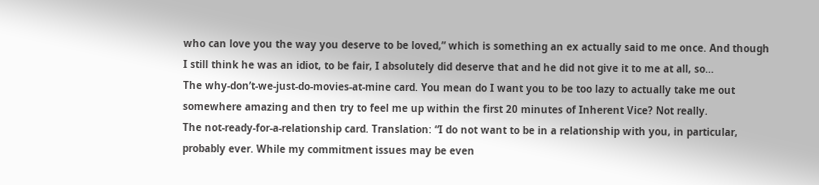who can love you the way you deserve to be loved,” which is something an ex actually said to me once. And though I still think he was an idiot, to be fair, I absolutely did deserve that and he did not give it to me at all, so…
The why-don’t-we-just-do-movies-at-mine card. You mean do I want you to be too lazy to actually take me out somewhere amazing and then try to feel me up within the first 20 minutes of Inherent Vice? Not really.
The not-ready-for-a-relationship card. Translation: “I do not want to be in a relationship with you, in particular, probably ever. While my commitment issues may be even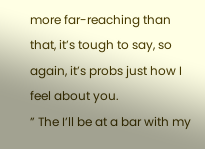more far-reaching than that, it’s tough to say, so again, it’s probs just how I feel about you.
” The I’ll be at a bar with my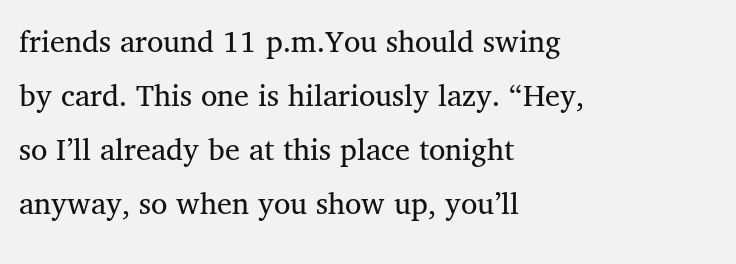friends around 11 p.m.You should swing by card. This one is hilariously lazy. “Hey, so I’ll already be at this place tonight anyway, so when you show up, you’ll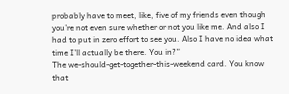probably have to meet, like, five of my friends even though you’re not even sure whether or not you like me. And also I had to put in zero effort to see you. Also I have no idea what time I’ll actually be there. You in?”
The we-should-get-together-this-weekend card. You know that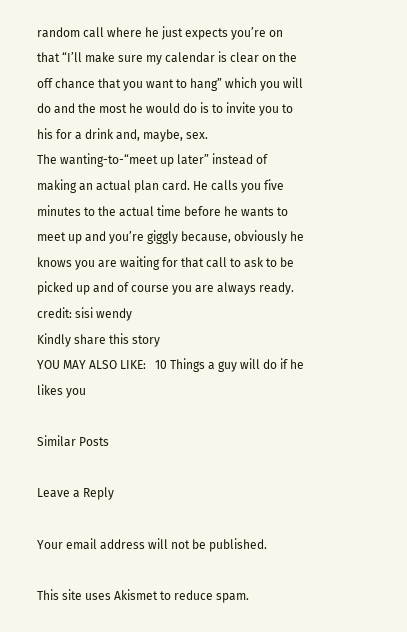random call where he just expects you’re on that “I’ll make sure my calendar is clear on the off chance that you want to hang” which you will do and the most he would do is to invite you to his for a drink and, maybe, sex.
The wanting-to-“meet up later” instead of making an actual plan card. He calls you five minutes to the actual time before he wants to meet up and you’re giggly because, obviously he knows you are waiting for that call to ask to be picked up and of course you are always ready.
credit: sisi wendy
Kindly share this story
YOU MAY ALSO LIKE:   10 Things a guy will do if he likes you

Similar Posts

Leave a Reply

Your email address will not be published.

This site uses Akismet to reduce spam.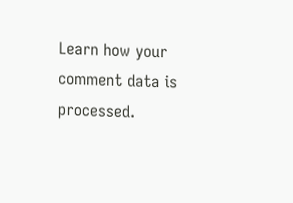Learn how your comment data is processed.